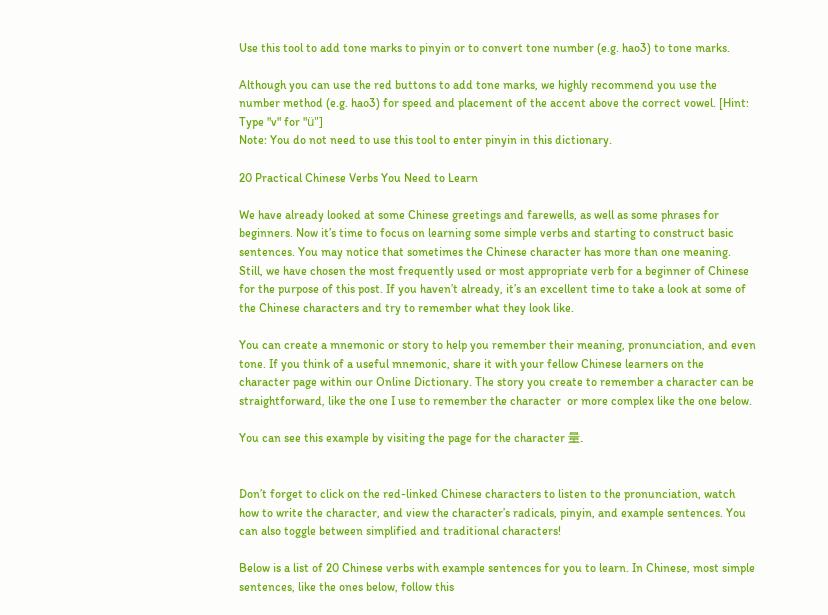Use this tool to add tone marks to pinyin or to convert tone number (e.g. hao3) to tone marks.

Although you can use the red buttons to add tone marks, we highly recommend you use the number method (e.g. hao3) for speed and placement of the accent above the correct vowel. [Hint: Type "v" for "ü"]
Note: You do not need to use this tool to enter pinyin in this dictionary.

20 Practical Chinese Verbs You Need to Learn

We have already looked at some Chinese greetings and farewells, as well as some phrases for beginners. Now it’s time to focus on learning some simple verbs and starting to construct basic sentences. You may notice that sometimes the Chinese character has more than one meaning. Still, we have chosen the most frequently used or most appropriate verb for a beginner of Chinese for the purpose of this post. If you haven’t already, it’s an excellent time to take a look at some of the Chinese characters and try to remember what they look like.

You can create a mnemonic or story to help you remember their meaning, pronunciation, and even tone. If you think of a useful mnemonic, share it with your fellow Chinese learners on the character page within our Online Dictionary. The story you create to remember a character can be straightforward, like the one I use to remember the character  or more complex like the one below.

You can see this example by visiting the page for the character 量.


Don’t forget to click on the red-linked Chinese characters to listen to the pronunciation, watch how to write the character, and view the character’s radicals, pinyin, and example sentences. You can also toggle between simplified and traditional characters!

Below is a list of 20 Chinese verbs with example sentences for you to learn. In Chinese, most simple sentences, like the ones below, follow this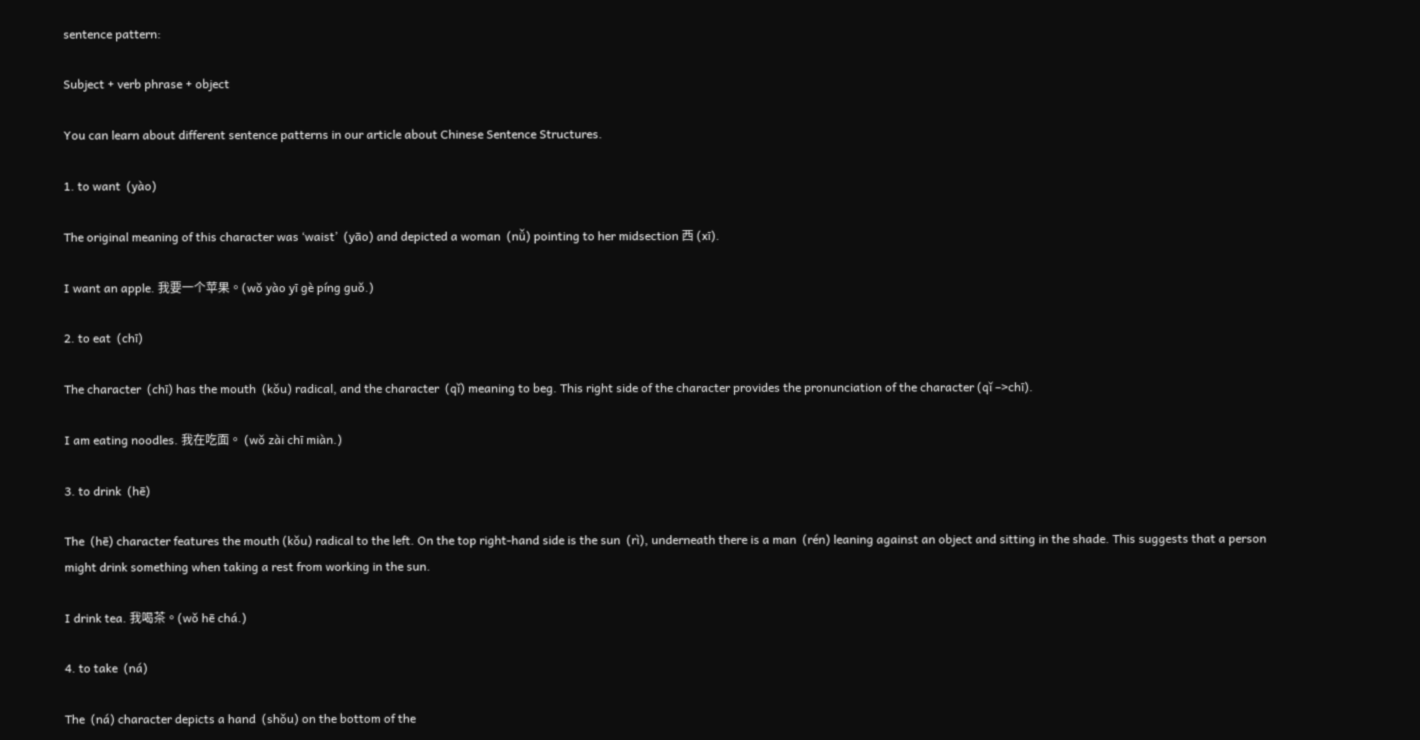sentence pattern:

Subject + verb phrase + object

You can learn about different sentence patterns in our article about Chinese Sentence Structures.

1. to want  (yào)

The original meaning of this character was ‘waist’  (yāo) and depicted a woman  (nǚ) pointing to her midsection 西 (xī).

I want an apple. 我要一个苹果。(wǒ yào yī gè píng guǒ.)

2. to eat  (chī)

The character  (chī) has the mouth  (kǒu) radical, and the character  (qǐ) meaning to beg. This right side of the character provides the pronunciation of the character (qǐ –>chī).

I am eating noodles. 我在吃面。 (wǒ zài chī miàn.)

3. to drink  (hē)

The  (hē) character features the mouth (kǒu) radical to the left. On the top right-hand side is the sun  (rì), underneath there is a man  (rén) leaning against an object and sitting in the shade. This suggests that a person might drink something when taking a rest from working in the sun.

I drink tea. 我喝茶。(wǒ hē chá.)

4. to take  (ná)

The  (ná) character depicts a hand  (shǒu) on the bottom of the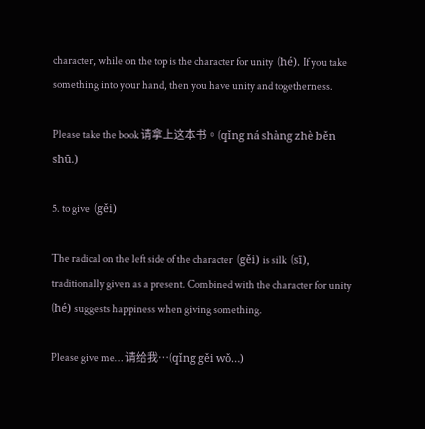character, while on the top is the character for unity  (hé). If you take something into your hand, then you have unity and togetherness.

Please take the book 请拿上这本书。(qǐng ná shàng zhè běn shū.)

5. to give  (gěi)

The radical on the left side of the character  (gěi) is silk  (sī), traditionally given as a present. Combined with the character for unity  (hé) suggests happiness when giving something.

Please give me… 请给我…(qǐng gěi wǒ…)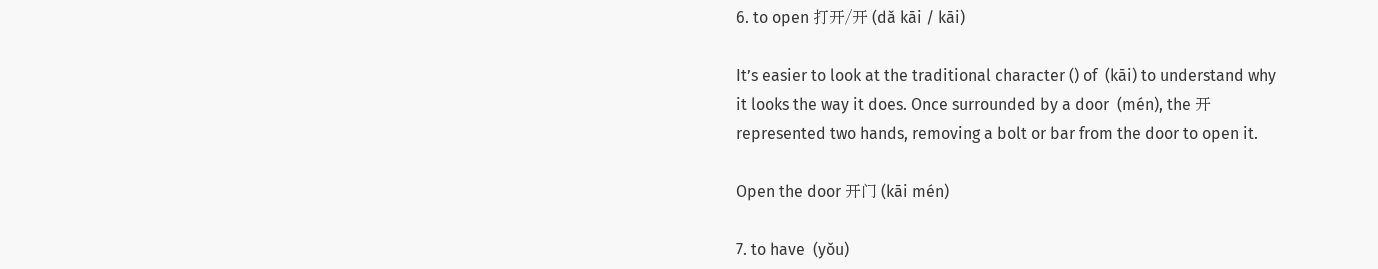6. to open 打开/开 (dǎ kāi / kāi)

It’s easier to look at the traditional character () of  (kāi) to understand why it looks the way it does. Once surrounded by a door  (mén), the 开 represented two hands, removing a bolt or bar from the door to open it.

Open the door 开门 (kāi mén)

7. to have  (yǒu)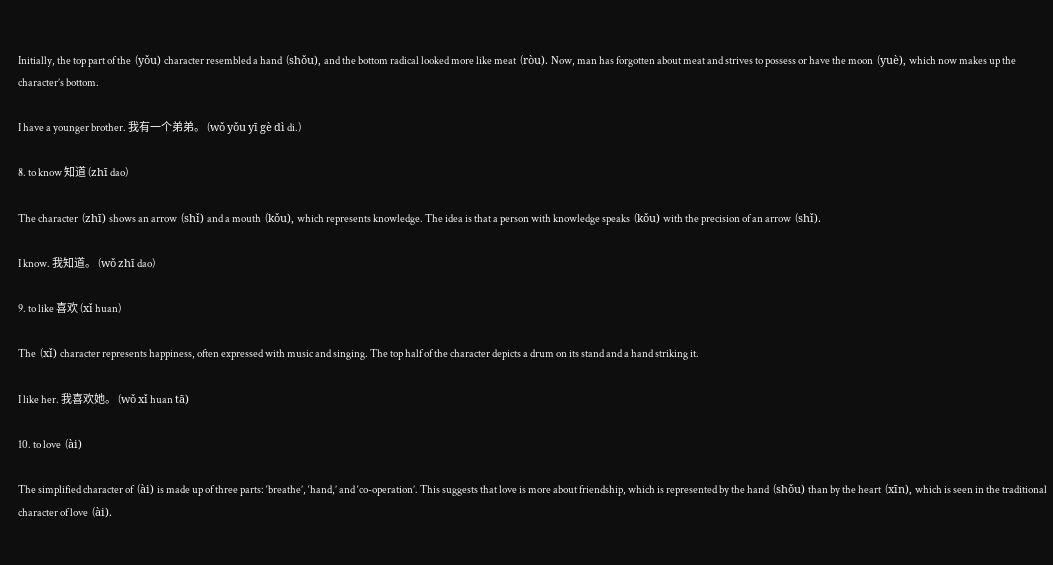Initially, the top part of the  (yǒu) character resembled a hand  (shǒu), and the bottom radical looked more like meat  (ròu). Now, man has forgotten about meat and strives to possess or have the moon  (yuè), which now makes up the character’s bottom.

I have a younger brother. 我有一个弟弟。 (wǒ yǒu yī gè dì di.)

8. to know 知道 (zhī dao)

The character  (zhī) shows an arrow  (shǐ) and a mouth  (kǒu), which represents knowledge. The idea is that a person with knowledge speaks  (kǒu) with the precision of an arrow  (shǐ).

I know. 我知道。 (wǒ zhī dao)

9. to like 喜欢 (xǐ huan)

The  (xǐ) character represents happiness, often expressed with music and singing. The top half of the character depicts a drum on its stand and a hand striking it.

I like her. 我喜欢她。 (wǒ xǐ huan tā)

10. to love  (ài)

The simplified character of  (ài) is made up of three parts: ‘breathe’, ‘hand,’ and ‘co-operation’. This suggests that love is more about friendship, which is represented by the hand  (shǒu) than by the heart  (xīn), which is seen in the traditional character of love  (ài).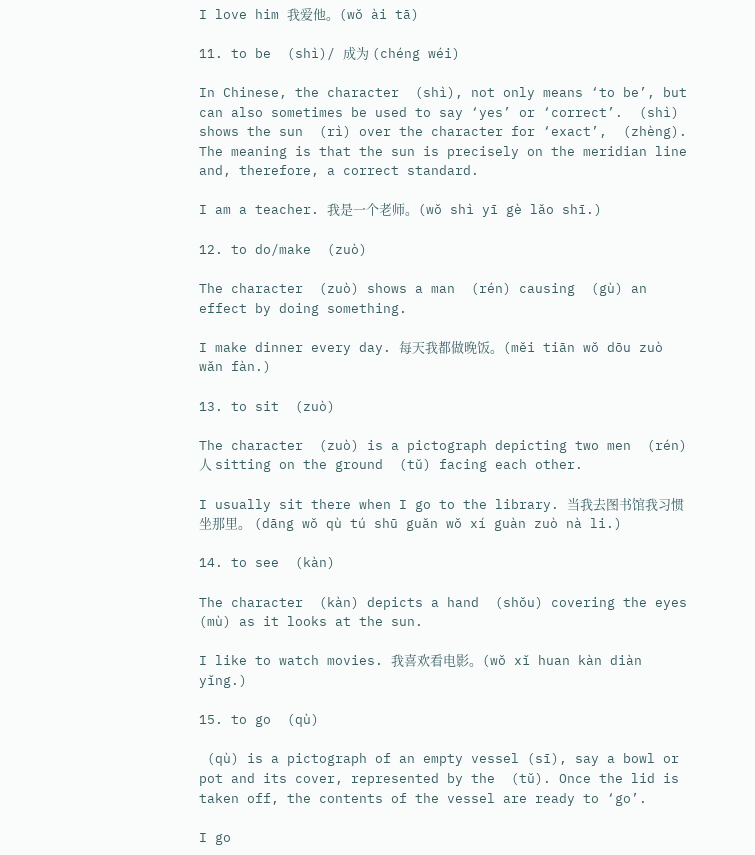I love him 我爱他。(wǒ ài tā)

11. to be  (shì)/ 成为 (chéng wéi)

In Chinese, the character  (shì), not only means ‘to be’, but can also sometimes be used to say ‘yes’ or ‘correct’.  (shì) shows the sun  (rì) over the character for ‘exact’,  (zhèng). The meaning is that the sun is precisely on the meridian line and, therefore, a correct standard.

I am a teacher. 我是一个老师。(wǒ shì yī gè lǎo shī.)

12. to do/make  (zuò)

The character  (zuò) shows a man  (rén) causing  (gù) an effect by doing something.

I make dinner every day. 每天我都做晚饭。(měi tiān wǒ dōu zuò wǎn fàn.)

13. to sit  (zuò)

The character  (zuò) is a pictograph depicting two men  (rén) 人 sitting on the ground  (tǔ) facing each other.

I usually sit there when I go to the library. 当我去图书馆我习惯坐那里。 (dāng wǒ qù tú shū guǎn wǒ xí guàn zuò nà li.)

14. to see  (kàn)

The character  (kàn) depicts a hand  (shǒu) covering the eyes  (mù) as it looks at the sun.

I like to watch movies. 我喜欢看电影。(wǒ xǐ huan kàn diàn yǐng.)

15. to go  (qù)

 (qù) is a pictograph of an empty vessel (sī), say a bowl or pot and its cover, represented by the  (tǔ). Once the lid is taken off, the contents of the vessel are ready to ‘go’.

I go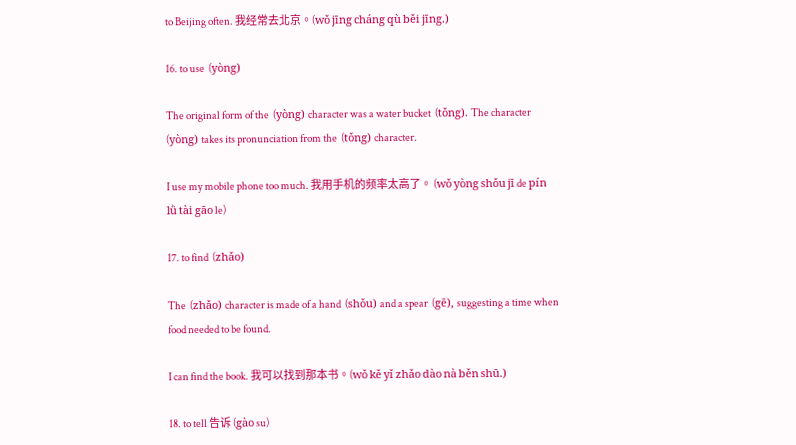to Beijing often. 我经常去北京。(wǒ jīng cháng qù běi jīng.)

16. to use  (yòng)

The original form of the  (yòng) character was a water bucket  (tǒng). The character  (yòng) takes its pronunciation from the  (tǒng) character.

I use my mobile phone too much. 我用手机的频率太高了。 (wǒ yòng shǒu jī de pín lǜ tài gāo le)

17. to find  (zhǎo)

The  (zhǎo) character is made of a hand  (shǒu) and a spear  (gē), suggesting a time when food needed to be found.

I can find the book. 我可以找到那本书。(wǒ kě yǐ zhǎo dào nà běn shū.)

18. to tell 告诉 (gào su)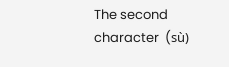The second character  (sù)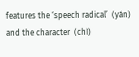features the ‘speech radical’  (yán) and the character  (chì)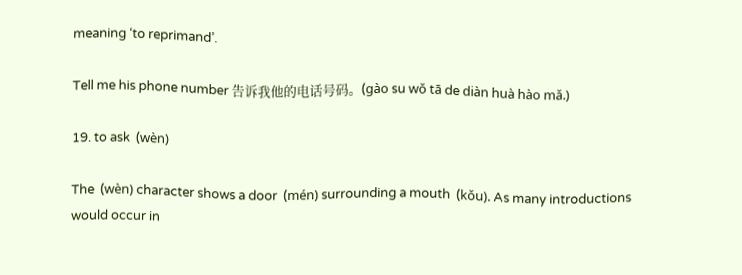meaning ‘to reprimand’.

Tell me his phone number 告诉我他的电话号码。(gào su wǒ tā de diàn huà hào mǎ.)

19. to ask  (wèn)

The  (wèn) character shows a door  (mén) surrounding a mouth  (kǒu). As many introductions would occur in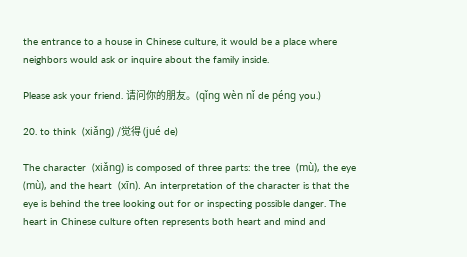the entrance to a house in Chinese culture, it would be a place where neighbors would ask or inquire about the family inside.

Please ask your friend. 请问你的朋友。(qǐng wèn nǐ de péng you.)

20. to think  (xiǎng) /觉得 (jué de)

The character  (xiǎng) is composed of three parts: the tree  (mù), the eye  (mù), and the heart  (xīn). An interpretation of the character is that the eye is behind the tree looking out for or inspecting possible danger. The heart in Chinese culture often represents both heart and mind and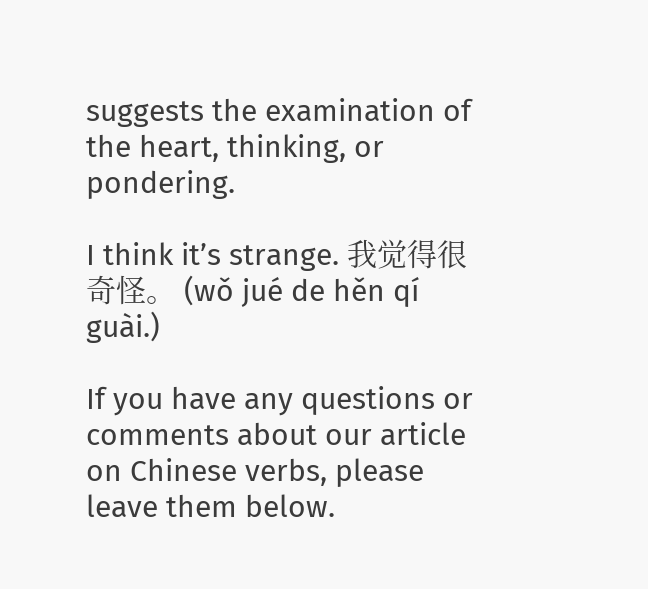suggests the examination of the heart, thinking, or pondering.

I think it’s strange. 我觉得很奇怪。 (wǒ jué de hěn qí guài.)

If you have any questions or comments about our article on Chinese verbs, please leave them below.